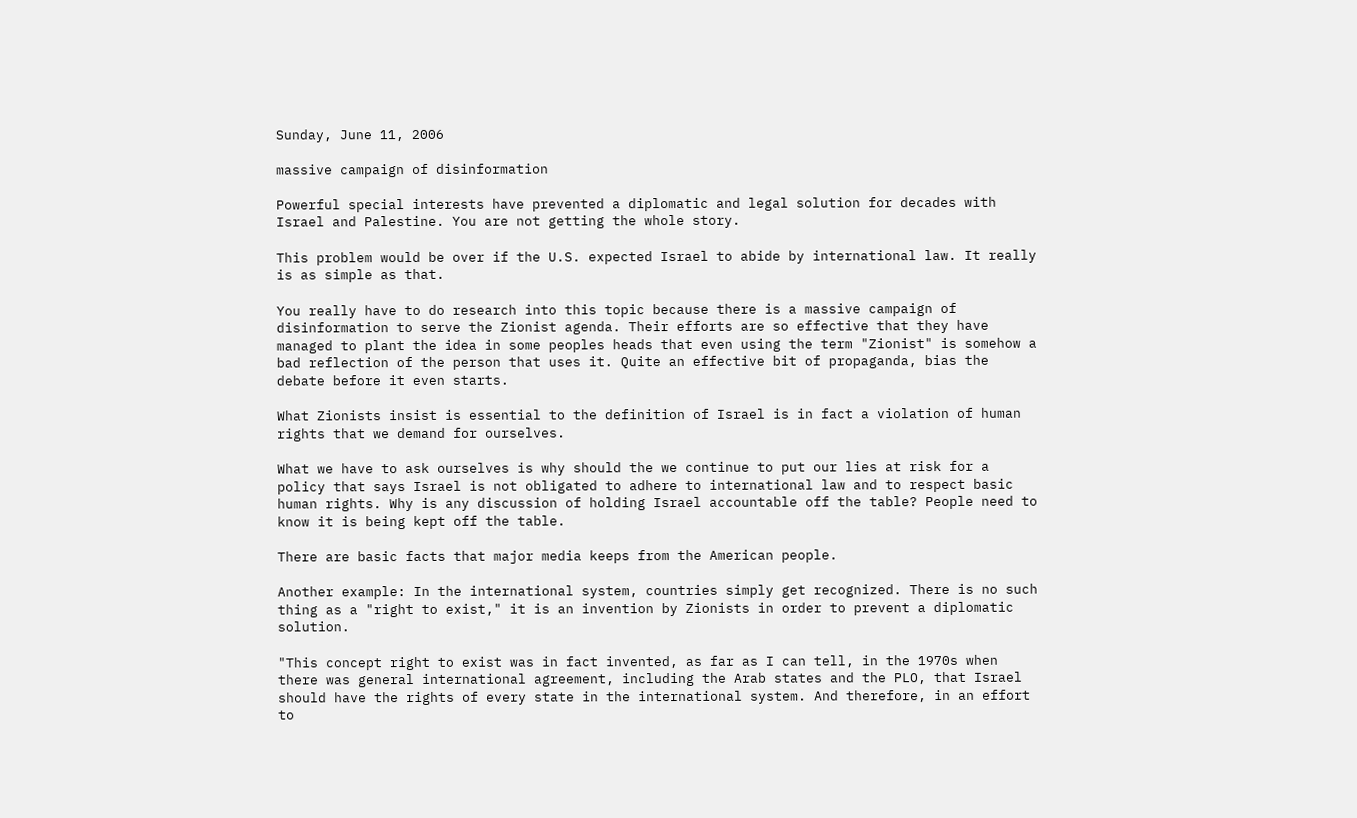Sunday, June 11, 2006

massive campaign of disinformation

Powerful special interests have prevented a diplomatic and legal solution for decades with Israel and Palestine. You are not getting the whole story.

This problem would be over if the U.S. expected Israel to abide by international law. It really is as simple as that.

You really have to do research into this topic because there is a massive campaign of disinformation to serve the Zionist agenda. Their efforts are so effective that they have managed to plant the idea in some peoples heads that even using the term "Zionist" is somehow a bad reflection of the person that uses it. Quite an effective bit of propaganda, bias the debate before it even starts.

What Zionists insist is essential to the definition of Israel is in fact a violation of human rights that we demand for ourselves.

What we have to ask ourselves is why should the we continue to put our lies at risk for a policy that says Israel is not obligated to adhere to international law and to respect basic human rights. Why is any discussion of holding Israel accountable off the table? People need to know it is being kept off the table.

There are basic facts that major media keeps from the American people.

Another example: In the international system, countries simply get recognized. There is no such thing as a "right to exist," it is an invention by Zionists in order to prevent a diplomatic solution.

"This concept right to exist was in fact invented, as far as I can tell, in the 1970s when there was general international agreement, including the Arab states and the PLO, that Israel should have the rights of every state in the international system. And therefore, in an effort to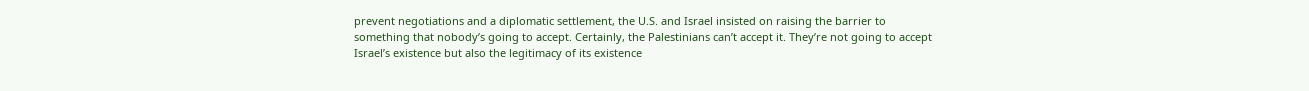prevent negotiations and a diplomatic settlement, the U.S. and Israel insisted on raising the barrier to something that nobody’s going to accept. Certainly, the Palestinians can’t accept it. They’re not going to accept Israel’s existence but also the legitimacy of its existence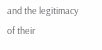and the legitimacy of their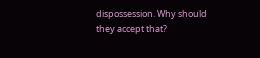dispossession. Why should they accept that?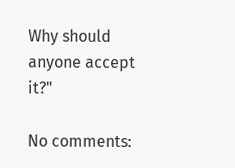Why should anyone accept it?"

No comments: